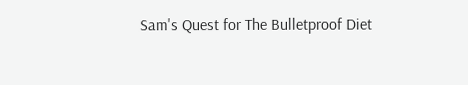Sam's Quest for The Bulletproof Diet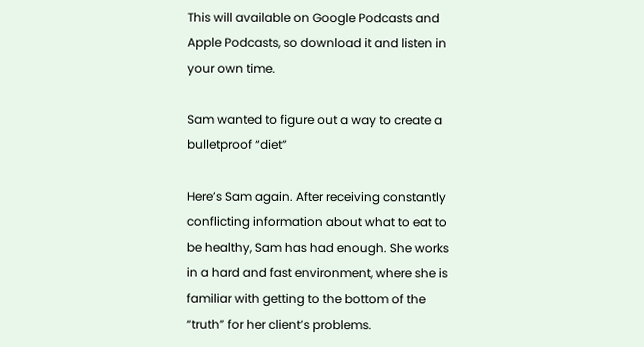This will available on Google Podcasts and Apple Podcasts, so download it and listen in your own time.

Sam wanted to figure out a way to create a bulletproof “diet”

Here’s Sam again. After receiving constantly conflicting information about what to eat to be healthy, Sam has had enough. She works in a hard and fast environment, where she is familiar with getting to the bottom of the “truth” for her client’s problems.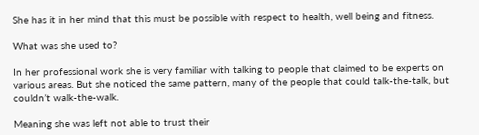She has it in her mind that this must be possible with respect to health, well being and fitness.

What was she used to?

In her professional work she is very familiar with talking to people that claimed to be experts on various areas. But she noticed the same pattern, many of the people that could talk-the-talk, but couldn’t walk-the-walk.

Meaning she was left not able to trust their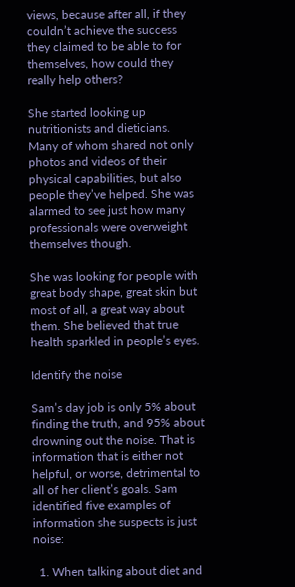views, because after all, if they couldn’t achieve the success they claimed to be able to for themselves, how could they really help others?

She started looking up nutritionists and dieticians. Many of whom shared not only photos and videos of their physical capabilities, but also people they’ve helped. She was alarmed to see just how many professionals were overweight themselves though.

She was looking for people with great body shape, great skin but most of all, a great way about them. She believed that true health sparkled in people’s eyes.

Identify the noise

Sam’s day job is only 5% about finding the truth, and 95% about drowning out the noise. That is information that is either not helpful, or worse, detrimental to all of her client’s goals. Sam identified five examples of information she suspects is just noise:

  1. When talking about diet and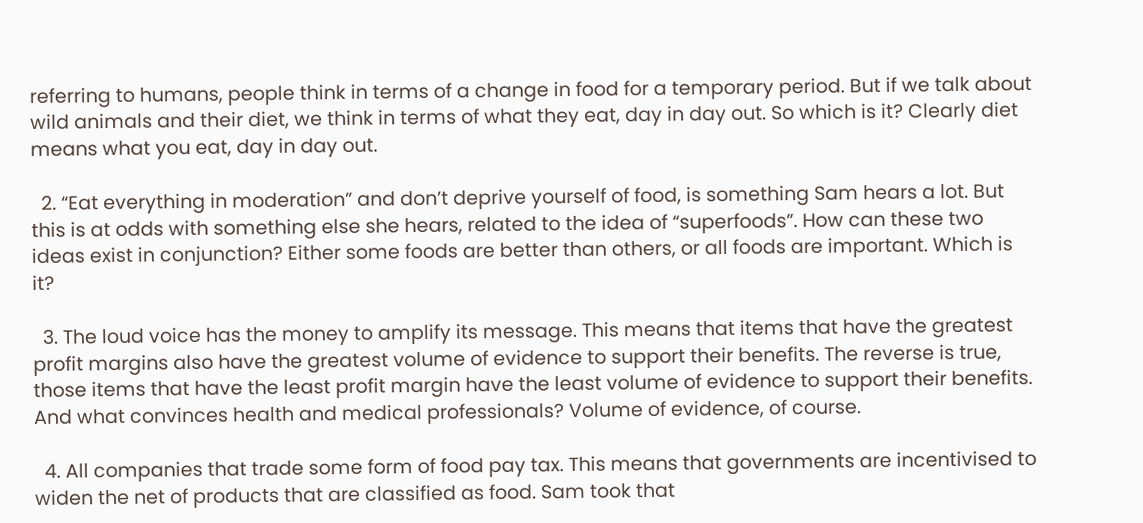referring to humans, people think in terms of a change in food for a temporary period. But if we talk about wild animals and their diet, we think in terms of what they eat, day in day out. So which is it? Clearly diet means what you eat, day in day out.

  2. “Eat everything in moderation” and don’t deprive yourself of food, is something Sam hears a lot. But this is at odds with something else she hears, related to the idea of “superfoods”. How can these two ideas exist in conjunction? Either some foods are better than others, or all foods are important. Which is it?

  3. The loud voice has the money to amplify its message. This means that items that have the greatest profit margins also have the greatest volume of evidence to support their benefits. The reverse is true, those items that have the least profit margin have the least volume of evidence to support their benefits. And what convinces health and medical professionals? Volume of evidence, of course.

  4. All companies that trade some form of food pay tax. This means that governments are incentivised to widen the net of products that are classified as food. Sam took that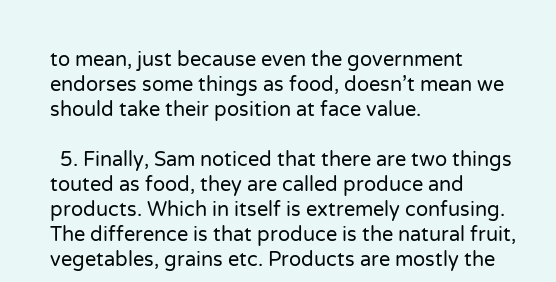to mean, just because even the government endorses some things as food, doesn’t mean we should take their position at face value.

  5. Finally, Sam noticed that there are two things touted as food, they are called produce and products. Which in itself is extremely confusing. The difference is that produce is the natural fruit, vegetables, grains etc. Products are mostly the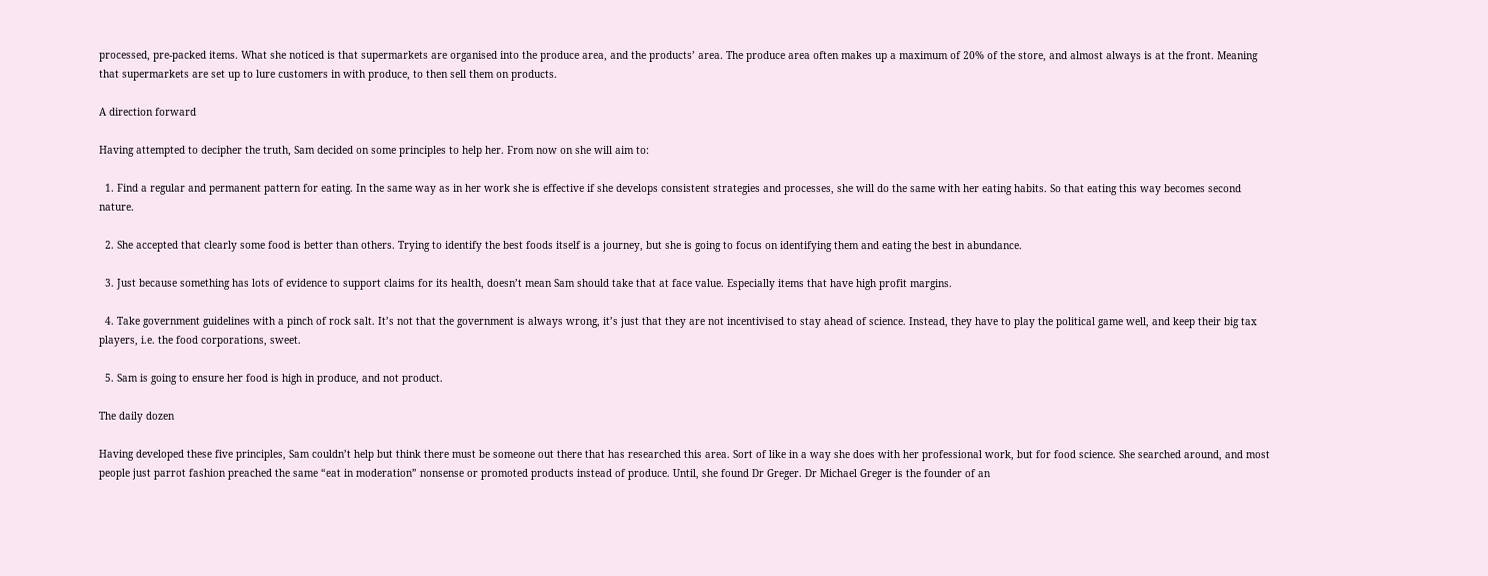processed, pre-packed items. What she noticed is that supermarkets are organised into the produce area, and the products’ area. The produce area often makes up a maximum of 20% of the store, and almost always is at the front. Meaning that supermarkets are set up to lure customers in with produce, to then sell them on products.

A direction forward

Having attempted to decipher the truth, Sam decided on some principles to help her. From now on she will aim to:

  1. Find a regular and permanent pattern for eating. In the same way as in her work she is effective if she develops consistent strategies and processes, she will do the same with her eating habits. So that eating this way becomes second nature.

  2. She accepted that clearly some food is better than others. Trying to identify the best foods itself is a journey, but she is going to focus on identifying them and eating the best in abundance.

  3. Just because something has lots of evidence to support claims for its health, doesn’t mean Sam should take that at face value. Especially items that have high profit margins.

  4. Take government guidelines with a pinch of rock salt. It’s not that the government is always wrong, it’s just that they are not incentivised to stay ahead of science. Instead, they have to play the political game well, and keep their big tax players, i.e. the food corporations, sweet.

  5. Sam is going to ensure her food is high in produce, and not product.

The daily dozen

Having developed these five principles, Sam couldn’t help but think there must be someone out there that has researched this area. Sort of like in a way she does with her professional work, but for food science. She searched around, and most people just parrot fashion preached the same “eat in moderation” nonsense or promoted products instead of produce. Until, she found Dr Greger. Dr Michael Greger is the founder of an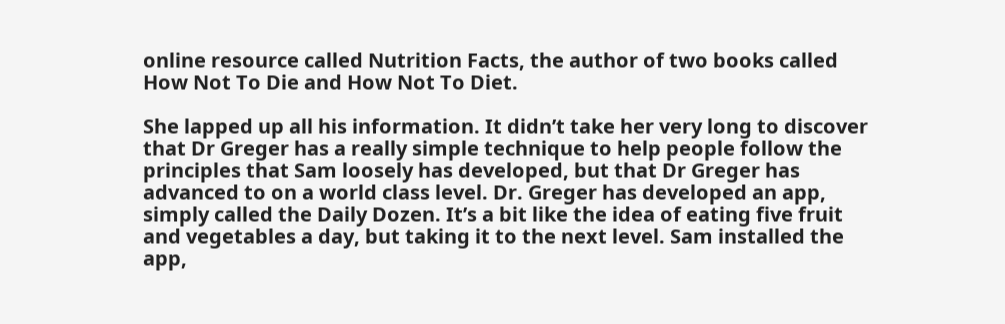online resource called Nutrition Facts, the author of two books called How Not To Die and How Not To Diet.

She lapped up all his information. It didn’t take her very long to discover that Dr Greger has a really simple technique to help people follow the principles that Sam loosely has developed, but that Dr Greger has advanced to on a world class level. Dr. Greger has developed an app, simply called the Daily Dozen. It’s a bit like the idea of eating five fruit and vegetables a day, but taking it to the next level. Sam installed the app,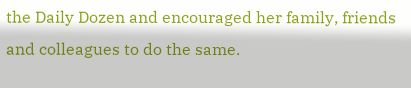the Daily Dozen and encouraged her family, friends and colleagues to do the same.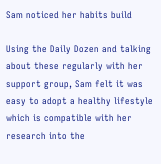Sam noticed her habits build

Using the Daily Dozen and talking about these regularly with her support group, Sam felt it was easy to adopt a healthy lifestyle which is compatible with her research into the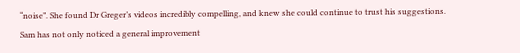“noise”. She found Dr Greger’s videos incredibly compelling, and knew she could continue to trust his suggestions. Sam has not only noticed a general improvement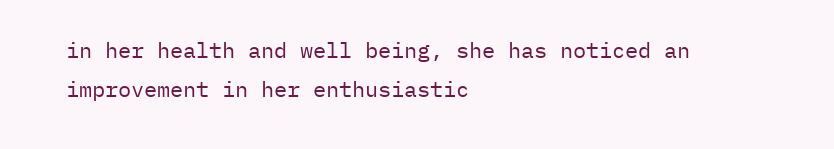in her health and well being, she has noticed an improvement in her enthusiastic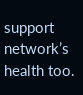support network’s health too.